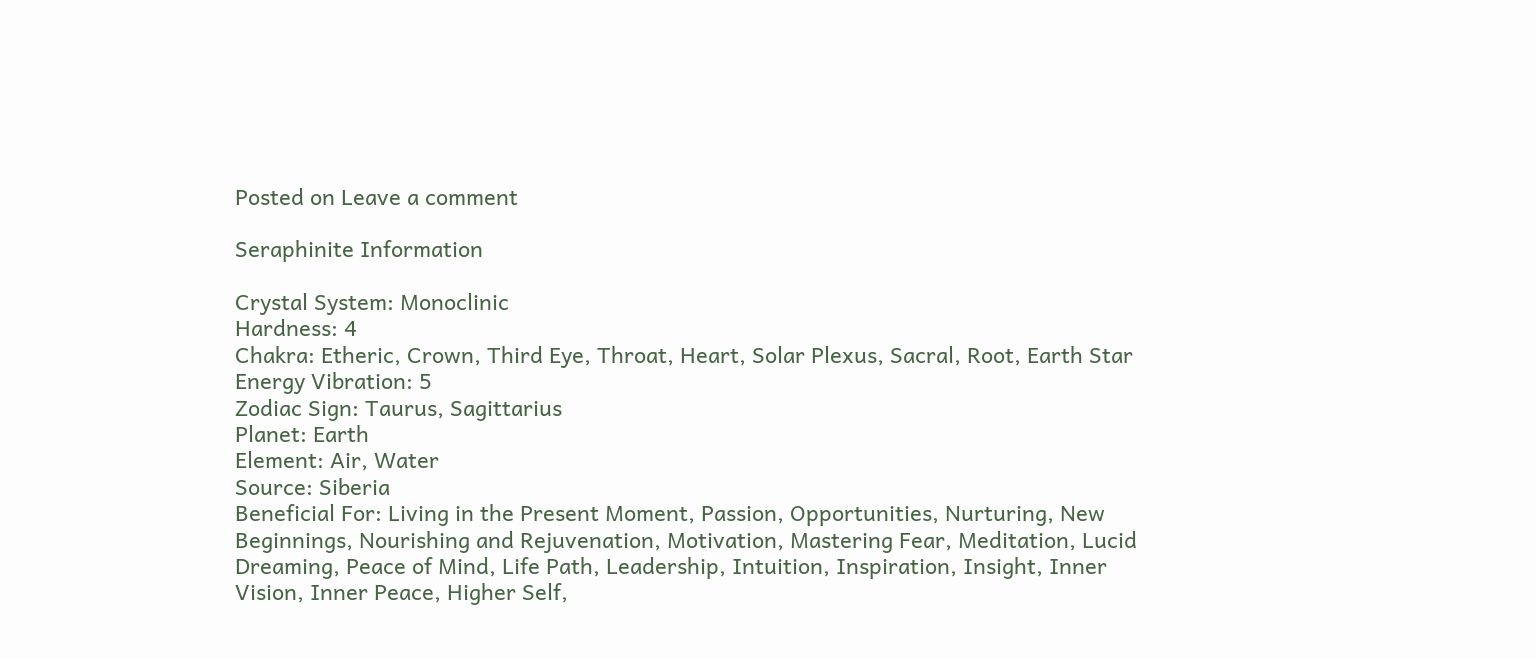Posted on Leave a comment

Seraphinite Information

Crystal System: Monoclinic
Hardness: 4
Chakra: Etheric, Crown, Third Eye, Throat, Heart, Solar Plexus, Sacral, Root, Earth Star
Energy Vibration: 5
Zodiac Sign: Taurus, Sagittarius
Planet: Earth
Element: Air, Water
Source: Siberia
Beneficial For: Living in the Present Moment, Passion, Opportunities, Nurturing, New Beginnings, Nourishing and Rejuvenation, Motivation, Mastering Fear, Meditation, Lucid Dreaming, Peace of Mind, Life Path, Leadership, Intuition, Inspiration, Insight, Inner Vision, Inner Peace, Higher Self,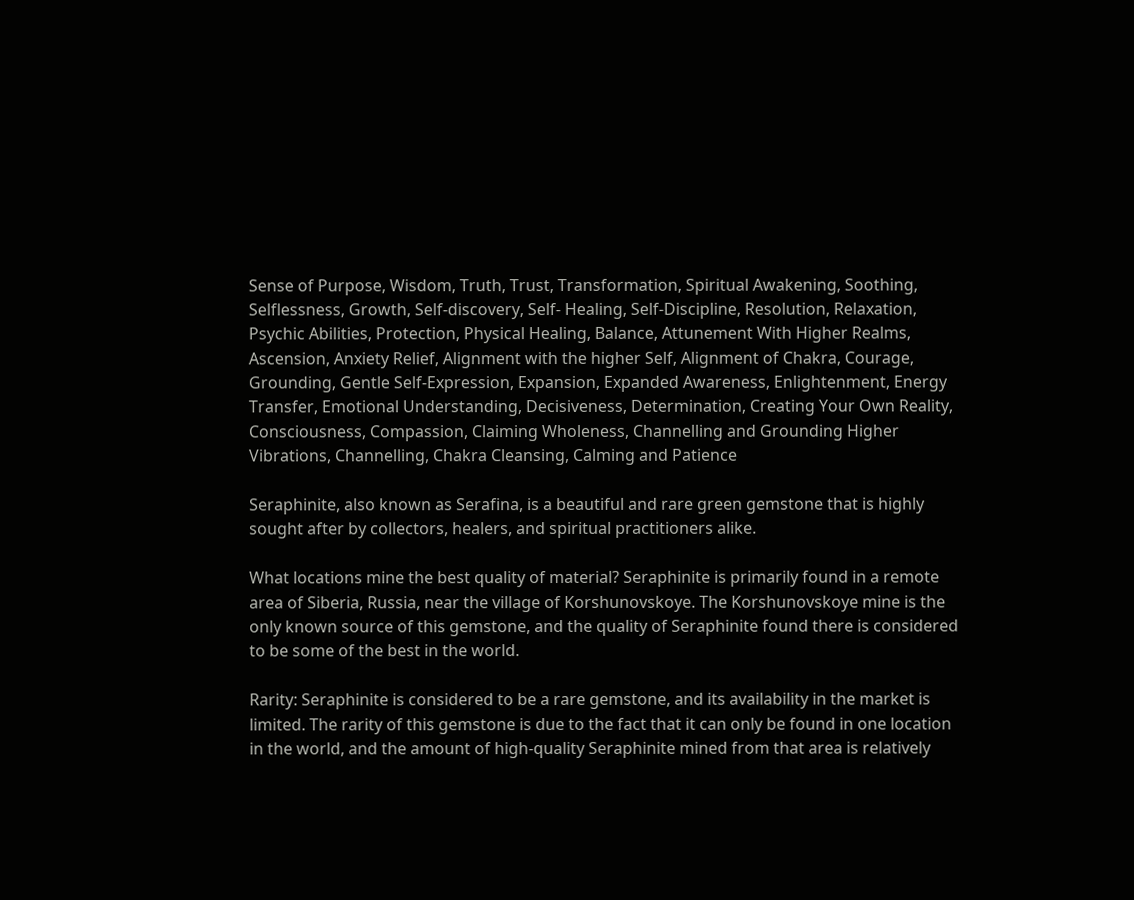Sense of Purpose, Wisdom, Truth, Trust, Transformation, Spiritual Awakening, Soothing, Selflessness, Growth, Self-discovery, Self- Healing, Self-Discipline, Resolution, Relaxation, Psychic Abilities, Protection, Physical Healing, Balance, Attunement With Higher Realms, Ascension, Anxiety Relief, Alignment with the higher Self, Alignment of Chakra, Courage, Grounding, Gentle Self-Expression, Expansion, Expanded Awareness, Enlightenment, Energy Transfer, Emotional Understanding, Decisiveness, Determination, Creating Your Own Reality, Consciousness, Compassion, Claiming Wholeness, Channelling and Grounding Higher Vibrations, Channelling, Chakra Cleansing, Calming and Patience

Seraphinite, also known as Serafina, is a beautiful and rare green gemstone that is highly sought after by collectors, healers, and spiritual practitioners alike.

What locations mine the best quality of material? Seraphinite is primarily found in a remote area of Siberia, Russia, near the village of Korshunovskoye. The Korshunovskoye mine is the only known source of this gemstone, and the quality of Seraphinite found there is considered to be some of the best in the world.

Rarity: Seraphinite is considered to be a rare gemstone, and its availability in the market is limited. The rarity of this gemstone is due to the fact that it can only be found in one location in the world, and the amount of high-quality Seraphinite mined from that area is relatively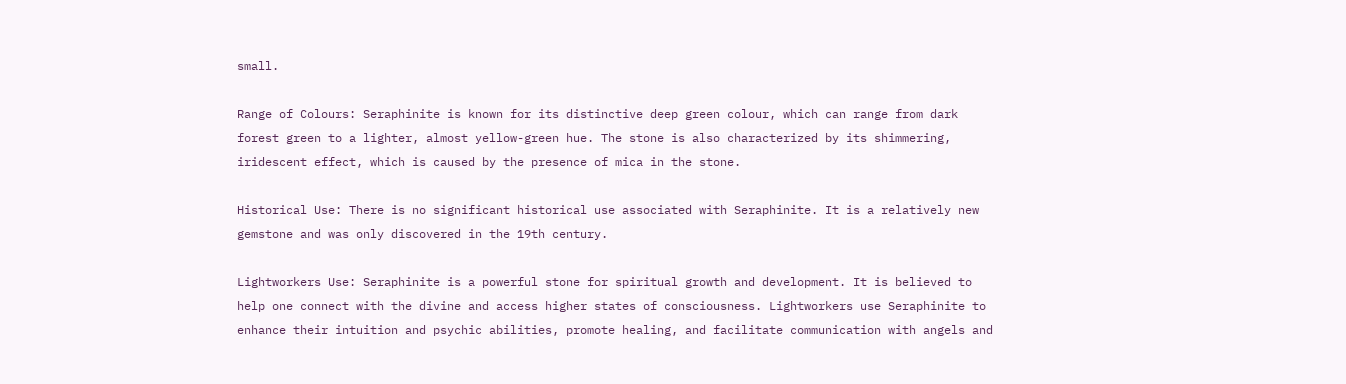small.

Range of Colours: Seraphinite is known for its distinctive deep green colour, which can range from dark forest green to a lighter, almost yellow-green hue. The stone is also characterized by its shimmering, iridescent effect, which is caused by the presence of mica in the stone.

Historical Use: There is no significant historical use associated with Seraphinite. It is a relatively new gemstone and was only discovered in the 19th century.

Lightworkers Use: Seraphinite is a powerful stone for spiritual growth and development. It is believed to help one connect with the divine and access higher states of consciousness. Lightworkers use Seraphinite to enhance their intuition and psychic abilities, promote healing, and facilitate communication with angels and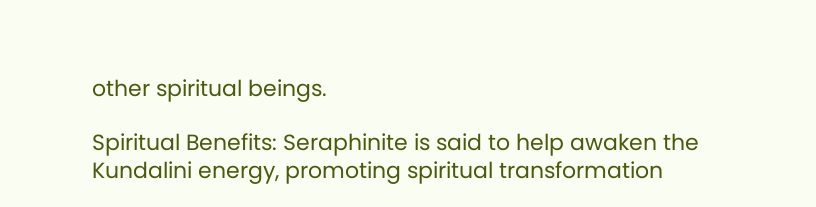other spiritual beings.

Spiritual Benefits: Seraphinite is said to help awaken the Kundalini energy, promoting spiritual transformation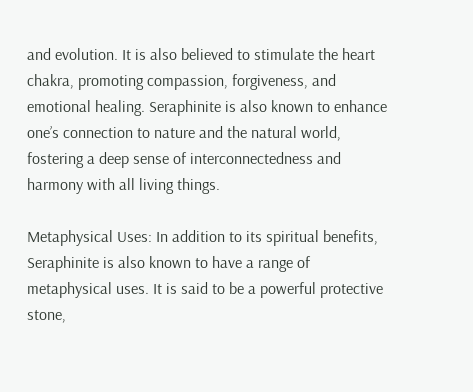and evolution. It is also believed to stimulate the heart chakra, promoting compassion, forgiveness, and emotional healing. Seraphinite is also known to enhance one’s connection to nature and the natural world, fostering a deep sense of interconnectedness and harmony with all living things.

Metaphysical Uses: In addition to its spiritual benefits, Seraphinite is also known to have a range of metaphysical uses. It is said to be a powerful protective stone,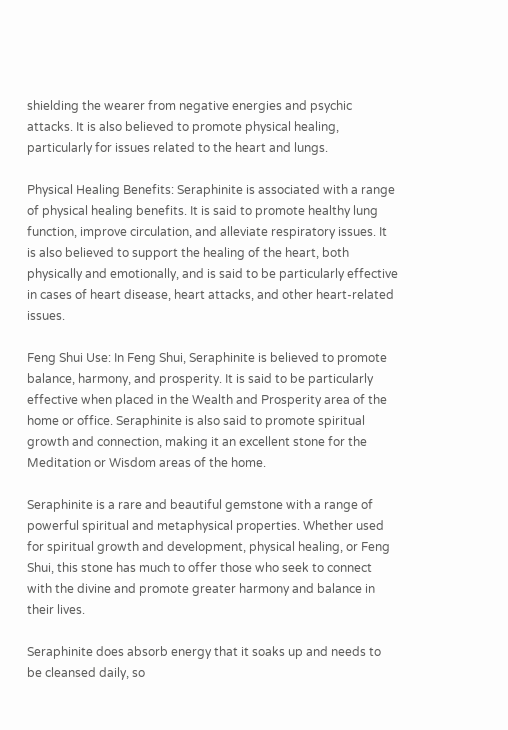shielding the wearer from negative energies and psychic attacks. It is also believed to promote physical healing, particularly for issues related to the heart and lungs.

Physical Healing Benefits: Seraphinite is associated with a range of physical healing benefits. It is said to promote healthy lung function, improve circulation, and alleviate respiratory issues. It is also believed to support the healing of the heart, both physically and emotionally, and is said to be particularly effective in cases of heart disease, heart attacks, and other heart-related issues.

Feng Shui Use: In Feng Shui, Seraphinite is believed to promote balance, harmony, and prosperity. It is said to be particularly effective when placed in the Wealth and Prosperity area of the home or office. Seraphinite is also said to promote spiritual growth and connection, making it an excellent stone for the Meditation or Wisdom areas of the home.

Seraphinite is a rare and beautiful gemstone with a range of powerful spiritual and metaphysical properties. Whether used for spiritual growth and development, physical healing, or Feng Shui, this stone has much to offer those who seek to connect with the divine and promote greater harmony and balance in their lives.

Seraphinite does absorb energy that it soaks up and needs to be cleansed daily, so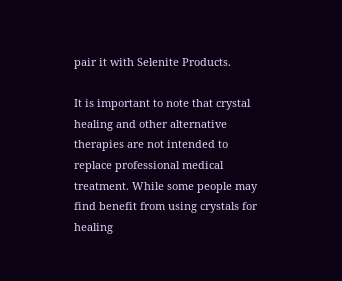pair it with Selenite Products.

It is important to note that crystal healing and other alternative therapies are not intended to replace professional medical treatment. While some people may find benefit from using crystals for healing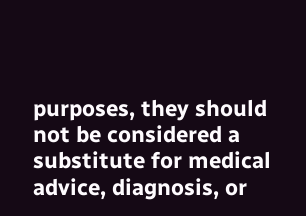purposes, they should not be considered a substitute for medical advice, diagnosis, or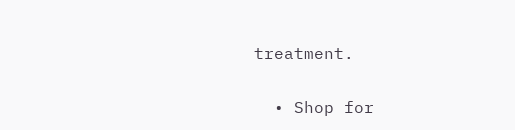treatment.

  • Shop for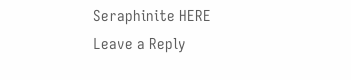Seraphinite HERE
Leave a Reply